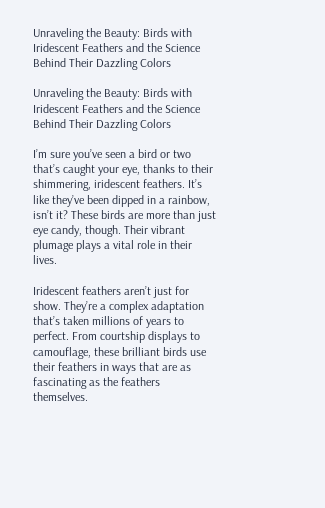Unraveling the Beauty: Birds with Iridescent Feathers and the Science Behind Their Dazzling Colors

Unraveling the Beauty: Birds with Iridescent Feathers and the Science Behind Their Dazzling Colors

I’m sure you’ve seen a bird or two that’s caught your eye, thanks to their shimmering, iridescent feathers. It’s like they’ve been dipped in a rainbow, isn’t it? These birds are more than just eye candy, though. Their vibrant plumage plays a vital role in their lives.

Iridescent feathers aren’t just for show. They’re a complex adaptation that’s taken millions of years to perfect. From courtship displays to camouflage, these brilliant birds use their feathers in ways that are as fascinating as the feathers themselves.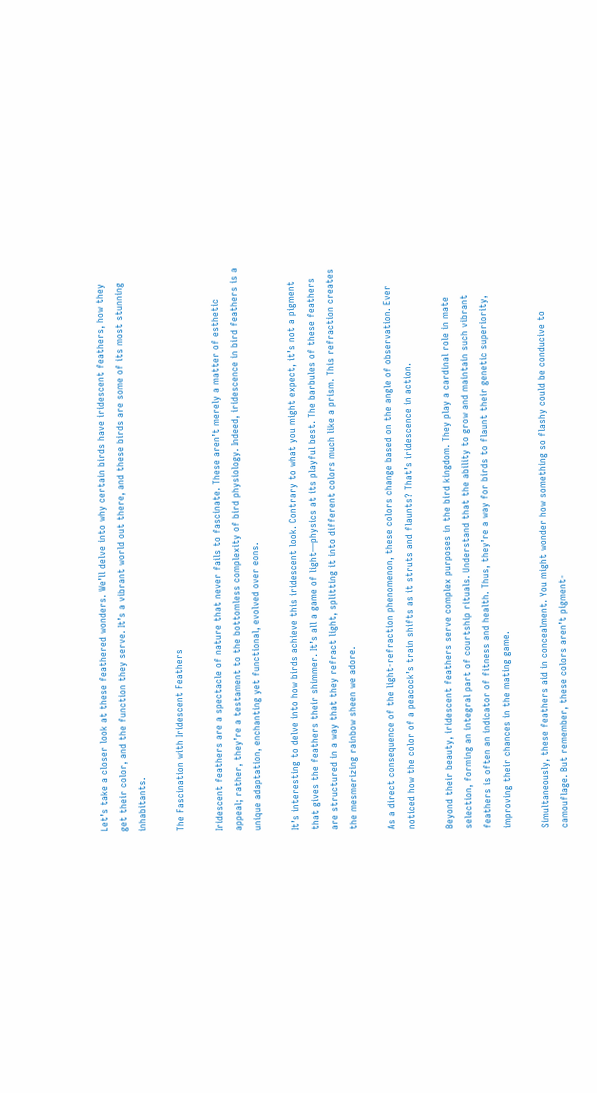Let’s take a closer look at these feathered wonders. We’ll delve into why certain birds have iridescent feathers, how they get their color, and the function they serve. It’s a vibrant world out there, and these birds are some of its most stunning inhabitants.

The Fascination with Iridescent Feathers

Iridescent feathers are a spectacle of nature that never fails to fascinate. These aren’t merely a matter of esthetic appeal; rather, they’re a testament to the bottomless complexity of bird physiology. Indeed, iridescence in bird feathers is a unique adaptation, enchanting yet functional, evolved over eons.

It’s interesting to delve into how birds achieve this iridescent look. Contrary to what you might expect, it’s not a pigment that gives the feathers their shimmer. It’s all a game of light—physics at its playful best. The barbules of these feathers are structured in a way that they refract light, splitting it into different colors much like a prism. This refraction creates the mesmerizing rainbow sheen we adore.

As a direct consequence of the light-refraction phenomenon, these colors change based on the angle of observation. Ever noticed how the color of a peacock’s train shifts as it struts and flaunts? That’s iridescence in action.

Beyond their beauty, iridescent feathers serve complex purposes in the bird kingdom. They play a cardinal role in mate selection, forming an integral part of courtship rituals. Understand that the ability to grow and maintain such vibrant feathers is often an indicator of fitness and health. Thus, they’re a way for birds to flaunt their genetic superiority, improving their chances in the mating game.

Simultaneously, these feathers aid in concealment. You might wonder how something so flashy could be conducive to camouflage. But remember, these colors aren’t pigment-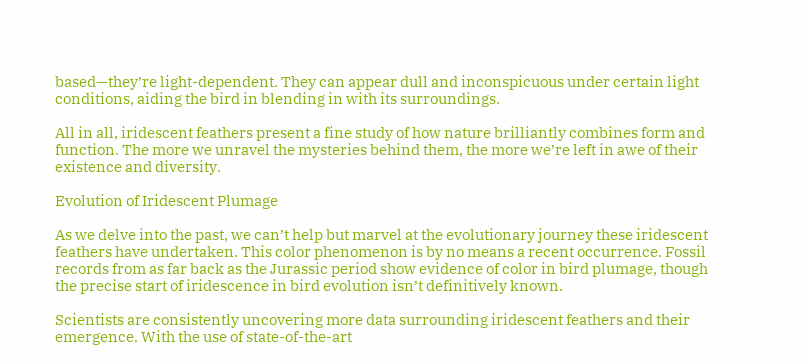based—they’re light-dependent. They can appear dull and inconspicuous under certain light conditions, aiding the bird in blending in with its surroundings.

All in all, iridescent feathers present a fine study of how nature brilliantly combines form and function. The more we unravel the mysteries behind them, the more we’re left in awe of their existence and diversity.

Evolution of Iridescent Plumage

As we delve into the past, we can’t help but marvel at the evolutionary journey these iridescent feathers have undertaken. This color phenomenon is by no means a recent occurrence. Fossil records from as far back as the Jurassic period show evidence of color in bird plumage, though the precise start of iridescence in bird evolution isn’t definitively known.

Scientists are consistently uncovering more data surrounding iridescent feathers and their emergence. With the use of state-of-the-art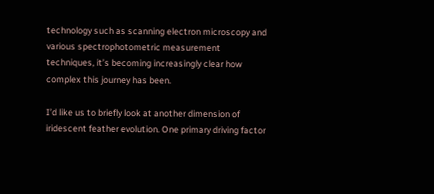technology such as scanning electron microscopy and various spectrophotometric measurement techniques, it’s becoming increasingly clear how complex this journey has been.

I’d like us to briefly look at another dimension of iridescent feather evolution. One primary driving factor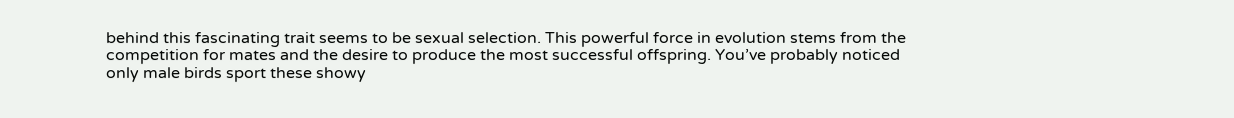behind this fascinating trait seems to be sexual selection. This powerful force in evolution stems from the competition for mates and the desire to produce the most successful offspring. You’ve probably noticed only male birds sport these showy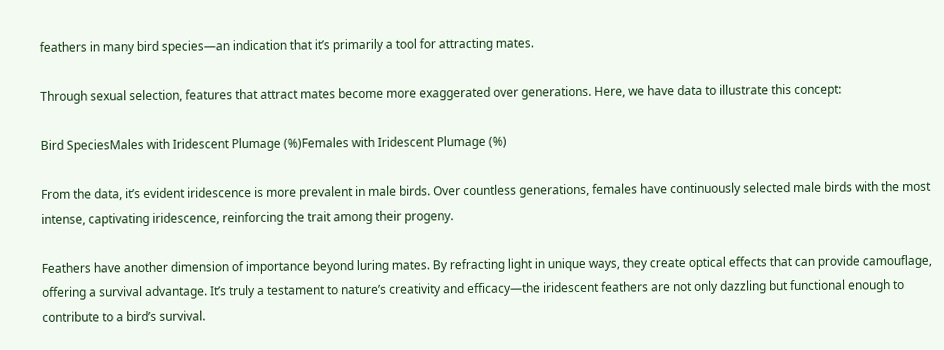feathers in many bird species—an indication that it’s primarily a tool for attracting mates.

Through sexual selection, features that attract mates become more exaggerated over generations. Here, we have data to illustrate this concept:

Bird SpeciesMales with Iridescent Plumage (%)Females with Iridescent Plumage (%)

From the data, it’s evident iridescence is more prevalent in male birds. Over countless generations, females have continuously selected male birds with the most intense, captivating iridescence, reinforcing the trait among their progeny.

Feathers have another dimension of importance beyond luring mates. By refracting light in unique ways, they create optical effects that can provide camouflage, offering a survival advantage. It’s truly a testament to nature’s creativity and efficacy—the iridescent feathers are not only dazzling but functional enough to contribute to a bird’s survival.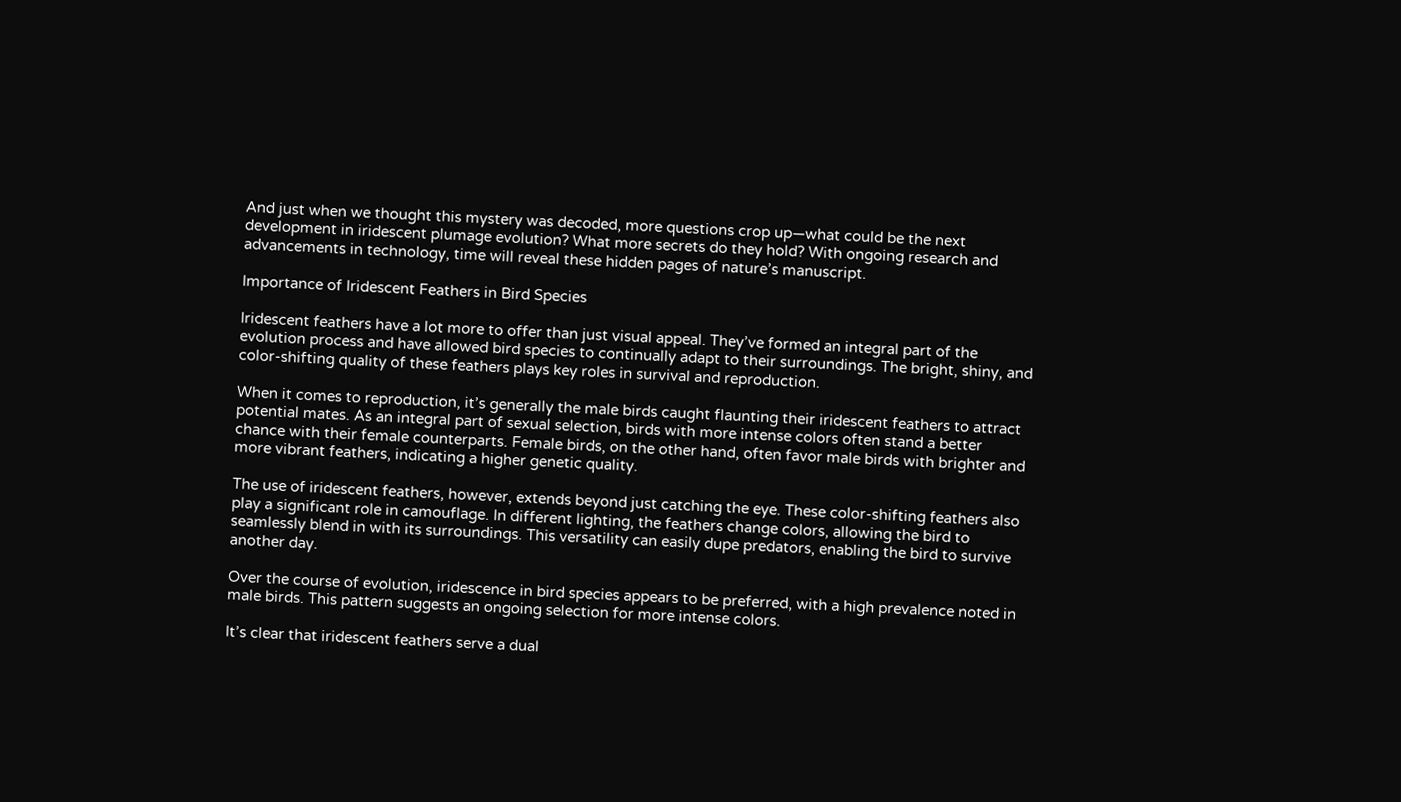And just when we thought this mystery was decoded, more questions crop up—what could be the next development in iridescent plumage evolution? What more secrets do they hold? With ongoing research and advancements in technology, time will reveal these hidden pages of nature’s manuscript.

Importance of Iridescent Feathers in Bird Species

Iridescent feathers have a lot more to offer than just visual appeal. They’ve formed an integral part of the evolution process and have allowed bird species to continually adapt to their surroundings. The bright, shiny, and color-shifting quality of these feathers plays key roles in survival and reproduction.

When it comes to reproduction, it’s generally the male birds caught flaunting their iridescent feathers to attract potential mates. As an integral part of sexual selection, birds with more intense colors often stand a better chance with their female counterparts. Female birds, on the other hand, often favor male birds with brighter and more vibrant feathers, indicating a higher genetic quality.

The use of iridescent feathers, however, extends beyond just catching the eye. These color-shifting feathers also play a significant role in camouflage. In different lighting, the feathers change colors, allowing the bird to seamlessly blend in with its surroundings. This versatility can easily dupe predators, enabling the bird to survive another day.

Over the course of evolution, iridescence in bird species appears to be preferred, with a high prevalence noted in male birds. This pattern suggests an ongoing selection for more intense colors.

It’s clear that iridescent feathers serve a dual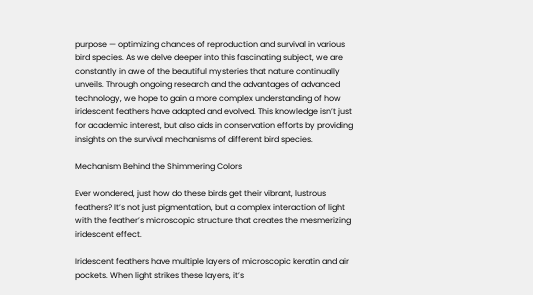purpose — optimizing chances of reproduction and survival in various bird species. As we delve deeper into this fascinating subject, we are constantly in awe of the beautiful mysteries that nature continually unveils. Through ongoing research and the advantages of advanced technology, we hope to gain a more complex understanding of how iridescent feathers have adapted and evolved. This knowledge isn’t just for academic interest, but also aids in conservation efforts by providing insights on the survival mechanisms of different bird species.

Mechanism Behind the Shimmering Colors

Ever wondered, just how do these birds get their vibrant, lustrous feathers? It’s not just pigmentation, but a complex interaction of light with the feather’s microscopic structure that creates the mesmerizing iridescent effect.

Iridescent feathers have multiple layers of microscopic keratin and air pockets. When light strikes these layers, it’s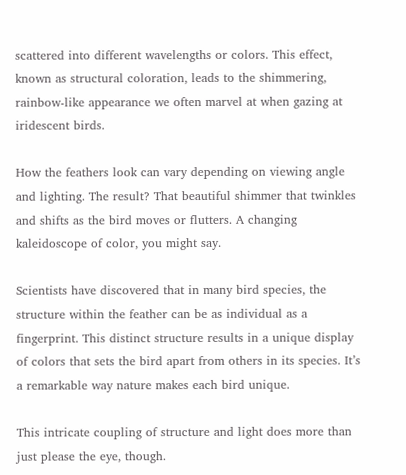scattered into different wavelengths or colors. This effect, known as structural coloration, leads to the shimmering, rainbow-like appearance we often marvel at when gazing at iridescent birds.

How the feathers look can vary depending on viewing angle and lighting. The result? That beautiful shimmer that twinkles and shifts as the bird moves or flutters. A changing kaleidoscope of color, you might say.

Scientists have discovered that in many bird species, the structure within the feather can be as individual as a fingerprint. This distinct structure results in a unique display of colors that sets the bird apart from others in its species. It’s a remarkable way nature makes each bird unique.

This intricate coupling of structure and light does more than just please the eye, though.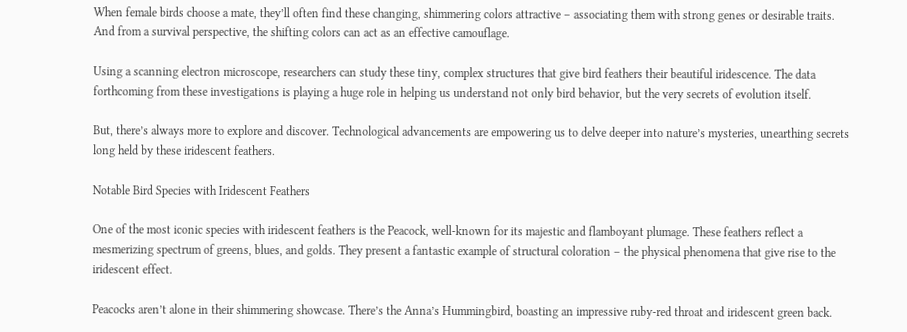When female birds choose a mate, they’ll often find these changing, shimmering colors attractive – associating them with strong genes or desirable traits. And from a survival perspective, the shifting colors can act as an effective camouflage.

Using a scanning electron microscope, researchers can study these tiny, complex structures that give bird feathers their beautiful iridescence. The data forthcoming from these investigations is playing a huge role in helping us understand not only bird behavior, but the very secrets of evolution itself.

But, there’s always more to explore and discover. Technological advancements are empowering us to delve deeper into nature’s mysteries, unearthing secrets long held by these iridescent feathers.

Notable Bird Species with Iridescent Feathers

One of the most iconic species with iridescent feathers is the Peacock, well-known for its majestic and flamboyant plumage. These feathers reflect a mesmerizing spectrum of greens, blues, and golds. They present a fantastic example of structural coloration – the physical phenomena that give rise to the iridescent effect.

Peacocks aren’t alone in their shimmering showcase. There’s the Anna’s Hummingbird, boasting an impressive ruby-red throat and iridescent green back.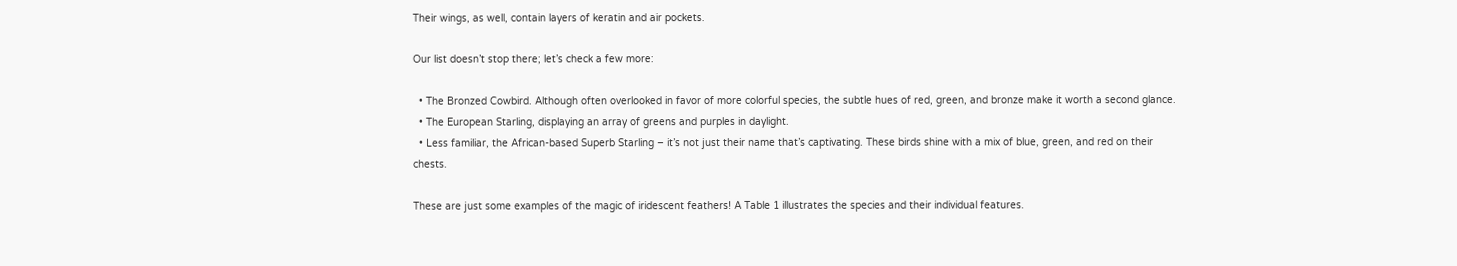Their wings, as well, contain layers of keratin and air pockets.

Our list doesn’t stop there; let’s check a few more:

  • The Bronzed Cowbird. Although often overlooked in favor of more colorful species, the subtle hues of red, green, and bronze make it worth a second glance.
  • The European Starling, displaying an array of greens and purples in daylight.
  • Less familiar, the African-based Superb Starling – it’s not just their name that’s captivating. These birds shine with a mix of blue, green, and red on their chests.

These are just some examples of the magic of iridescent feathers! A Table 1 illustrates the species and their individual features.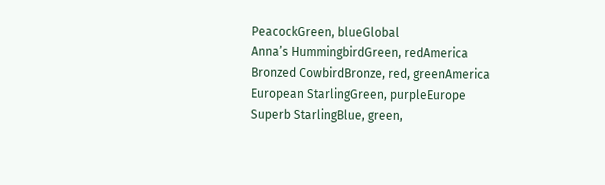PeacockGreen, blueGlobal
Anna’s HummingbirdGreen, redAmerica
Bronzed CowbirdBronze, red, greenAmerica
European StarlingGreen, purpleEurope
Superb StarlingBlue, green,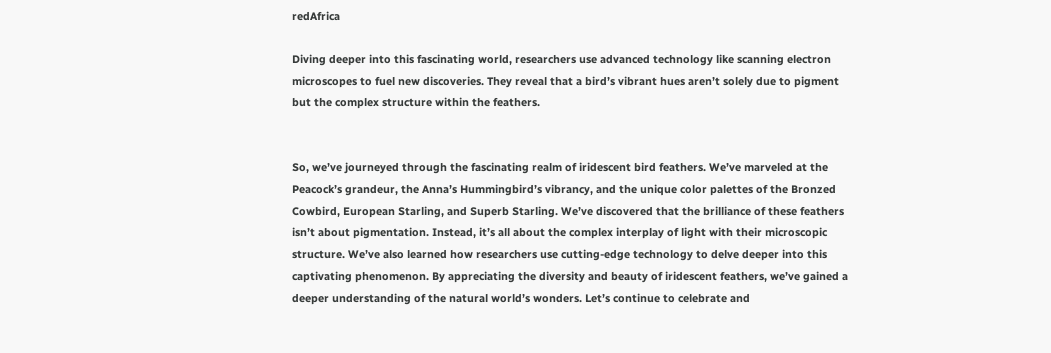redAfrica

Diving deeper into this fascinating world, researchers use advanced technology like scanning electron microscopes to fuel new discoveries. They reveal that a bird’s vibrant hues aren’t solely due to pigment but the complex structure within the feathers.


So, we’ve journeyed through the fascinating realm of iridescent bird feathers. We’ve marveled at the Peacock’s grandeur, the Anna’s Hummingbird’s vibrancy, and the unique color palettes of the Bronzed Cowbird, European Starling, and Superb Starling. We’ve discovered that the brilliance of these feathers isn’t about pigmentation. Instead, it’s all about the complex interplay of light with their microscopic structure. We’ve also learned how researchers use cutting-edge technology to delve deeper into this captivating phenomenon. By appreciating the diversity and beauty of iridescent feathers, we’ve gained a deeper understanding of the natural world’s wonders. Let’s continue to celebrate and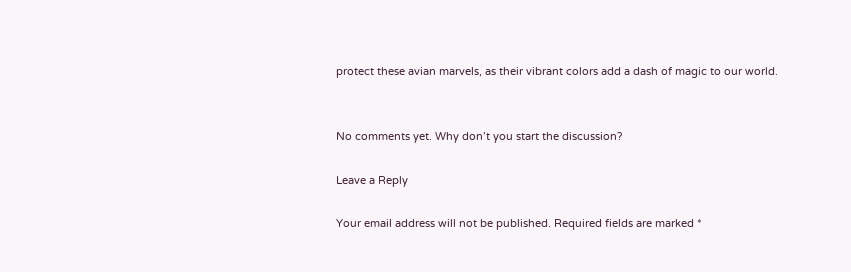protect these avian marvels, as their vibrant colors add a dash of magic to our world.


No comments yet. Why don’t you start the discussion?

Leave a Reply

Your email address will not be published. Required fields are marked *